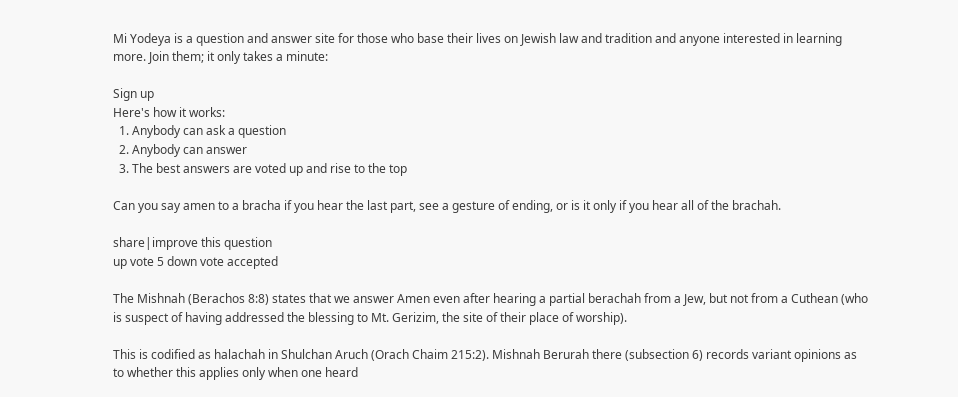Mi Yodeya is a question and answer site for those who base their lives on Jewish law and tradition and anyone interested in learning more. Join them; it only takes a minute:

Sign up
Here's how it works:
  1. Anybody can ask a question
  2. Anybody can answer
  3. The best answers are voted up and rise to the top

Can you say amen to a bracha if you hear the last part, see a gesture of ending, or is it only if you hear all of the brachah.

share|improve this question
up vote 5 down vote accepted

The Mishnah (Berachos 8:8) states that we answer Amen even after hearing a partial berachah from a Jew, but not from a Cuthean (who is suspect of having addressed the blessing to Mt. Gerizim, the site of their place of worship).

This is codified as halachah in Shulchan Aruch (Orach Chaim 215:2). Mishnah Berurah there (subsection 6) records variant opinions as to whether this applies only when one heard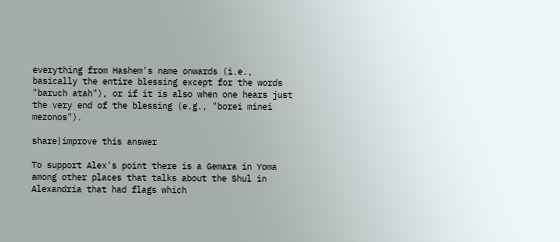everything from Hashem's name onwards (i.e., basically the entire blessing except for the words "baruch atah"), or if it is also when one hears just the very end of the blessing (e.g., "borei minei mezonos").

share|improve this answer

To support Alex's point there is a Gemara in Yoma among other places that talks about the Shul in Alexandria that had flags which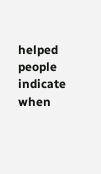helped people indicate when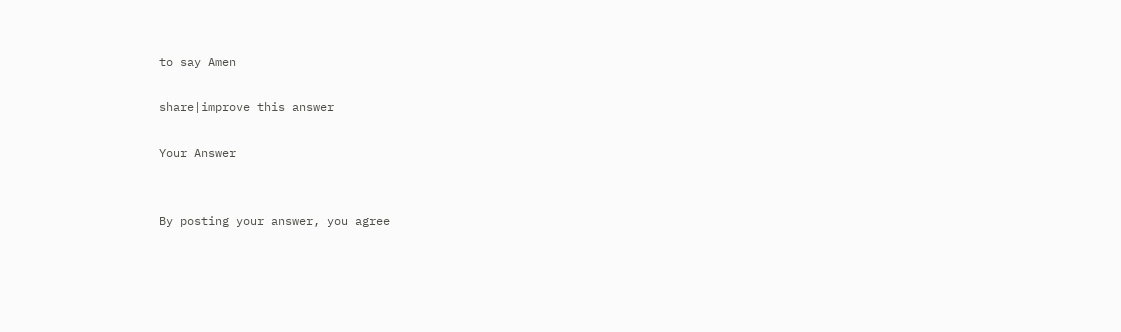to say Amen

share|improve this answer

Your Answer


By posting your answer, you agree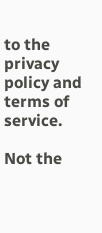to the privacy policy and terms of service.

Not the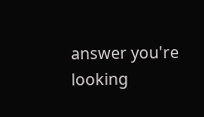answer you're looking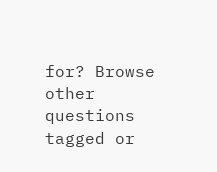for? Browse other questions tagged or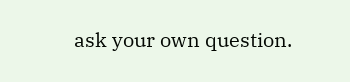ask your own question.